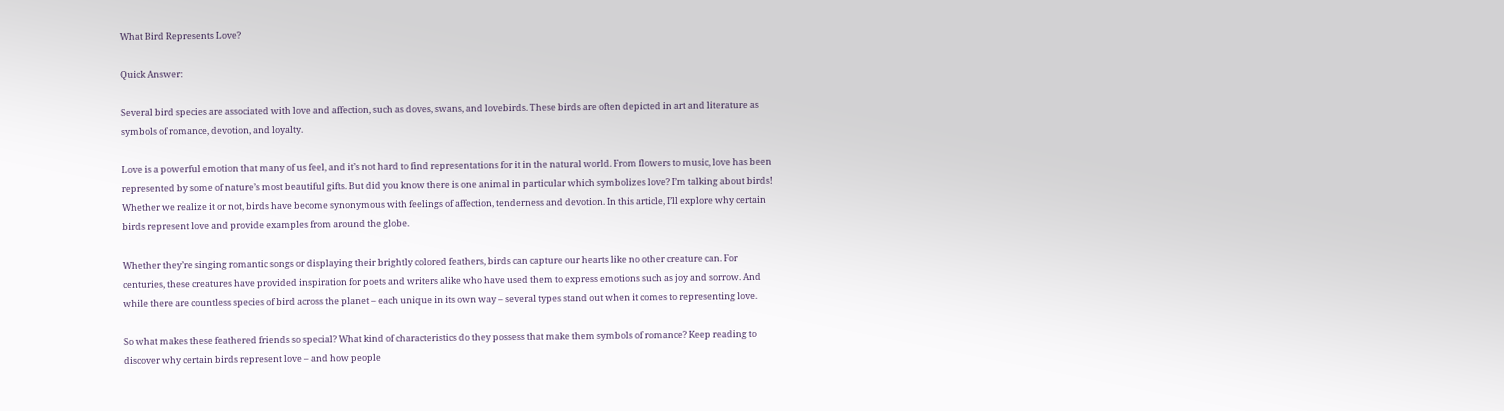What Bird Represents Love?

Quick Answer:

Several bird species are associated with love and affection, such as doves, swans, and lovebirds. These birds are often depicted in art and literature as symbols of romance, devotion, and loyalty.

Love is a powerful emotion that many of us feel, and it’s not hard to find representations for it in the natural world. From flowers to music, love has been represented by some of nature’s most beautiful gifts. But did you know there is one animal in particular which symbolizes love? I’m talking about birds! Whether we realize it or not, birds have become synonymous with feelings of affection, tenderness and devotion. In this article, I’ll explore why certain birds represent love and provide examples from around the globe.

Whether they’re singing romantic songs or displaying their brightly colored feathers, birds can capture our hearts like no other creature can. For centuries, these creatures have provided inspiration for poets and writers alike who have used them to express emotions such as joy and sorrow. And while there are countless species of bird across the planet – each unique in its own way – several types stand out when it comes to representing love.

So what makes these feathered friends so special? What kind of characteristics do they possess that make them symbols of romance? Keep reading to discover why certain birds represent love – and how people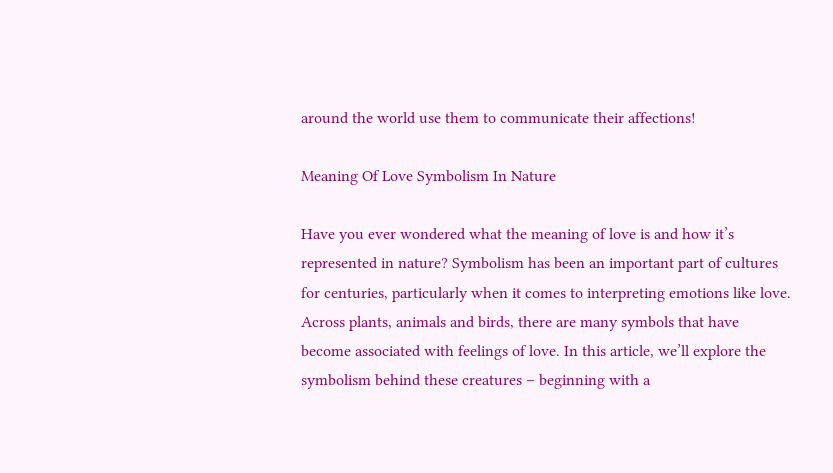around the world use them to communicate their affections!

Meaning Of Love Symbolism In Nature

Have you ever wondered what the meaning of love is and how it’s represented in nature? Symbolism has been an important part of cultures for centuries, particularly when it comes to interpreting emotions like love. Across plants, animals and birds, there are many symbols that have become associated with feelings of love. In this article, we’ll explore the symbolism behind these creatures – beginning with a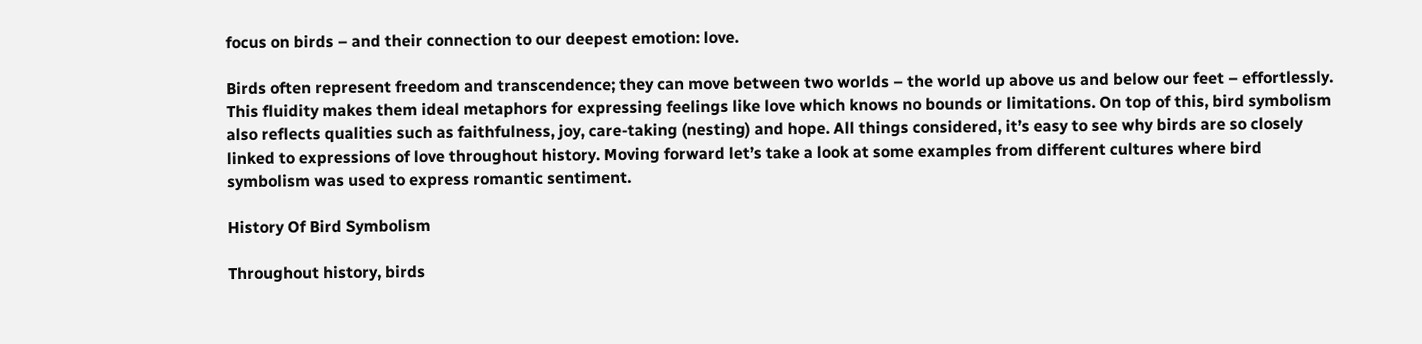focus on birds – and their connection to our deepest emotion: love.

Birds often represent freedom and transcendence; they can move between two worlds – the world up above us and below our feet – effortlessly. This fluidity makes them ideal metaphors for expressing feelings like love which knows no bounds or limitations. On top of this, bird symbolism also reflects qualities such as faithfulness, joy, care-taking (nesting) and hope. All things considered, it’s easy to see why birds are so closely linked to expressions of love throughout history. Moving forward let’s take a look at some examples from different cultures where bird symbolism was used to express romantic sentiment.

History Of Bird Symbolism

Throughout history, birds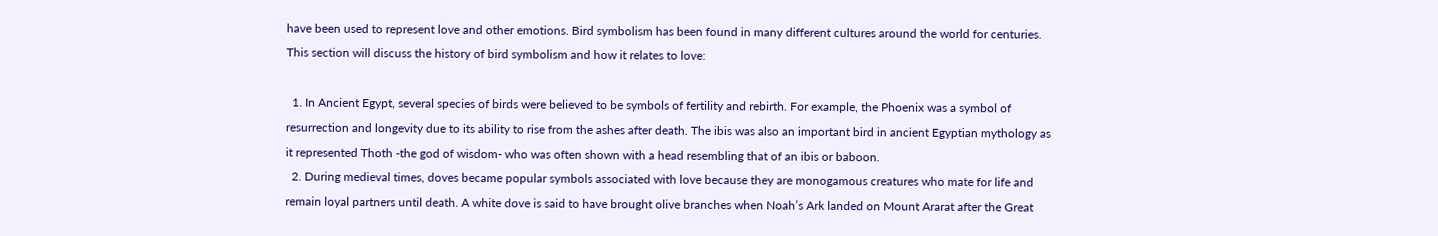have been used to represent love and other emotions. Bird symbolism has been found in many different cultures around the world for centuries. This section will discuss the history of bird symbolism and how it relates to love:

  1. In Ancient Egypt, several species of birds were believed to be symbols of fertility and rebirth. For example, the Phoenix was a symbol of resurrection and longevity due to its ability to rise from the ashes after death. The ibis was also an important bird in ancient Egyptian mythology as it represented Thoth -the god of wisdom- who was often shown with a head resembling that of an ibis or baboon.
  2. During medieval times, doves became popular symbols associated with love because they are monogamous creatures who mate for life and remain loyal partners until death. A white dove is said to have brought olive branches when Noah’s Ark landed on Mount Ararat after the Great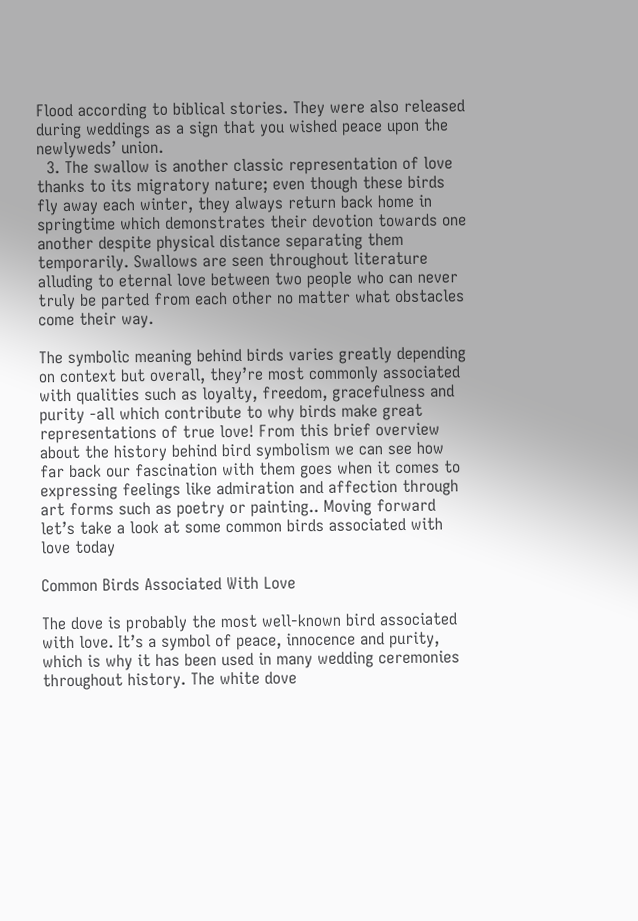Flood according to biblical stories. They were also released during weddings as a sign that you wished peace upon the newlyweds’ union.
  3. The swallow is another classic representation of love thanks to its migratory nature; even though these birds fly away each winter, they always return back home in springtime which demonstrates their devotion towards one another despite physical distance separating them temporarily. Swallows are seen throughout literature alluding to eternal love between two people who can never truly be parted from each other no matter what obstacles come their way.

The symbolic meaning behind birds varies greatly depending on context but overall, they’re most commonly associated with qualities such as loyalty, freedom, gracefulness and purity -all which contribute to why birds make great representations of true love! From this brief overview about the history behind bird symbolism we can see how far back our fascination with them goes when it comes to expressing feelings like admiration and affection through art forms such as poetry or painting.. Moving forward let’s take a look at some common birds associated with love today

Common Birds Associated With Love

The dove is probably the most well-known bird associated with love. It’s a symbol of peace, innocence and purity, which is why it has been used in many wedding ceremonies throughout history. The white dove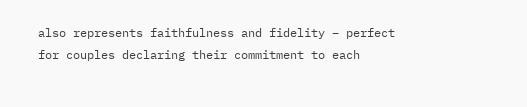also represents faithfulness and fidelity – perfect for couples declaring their commitment to each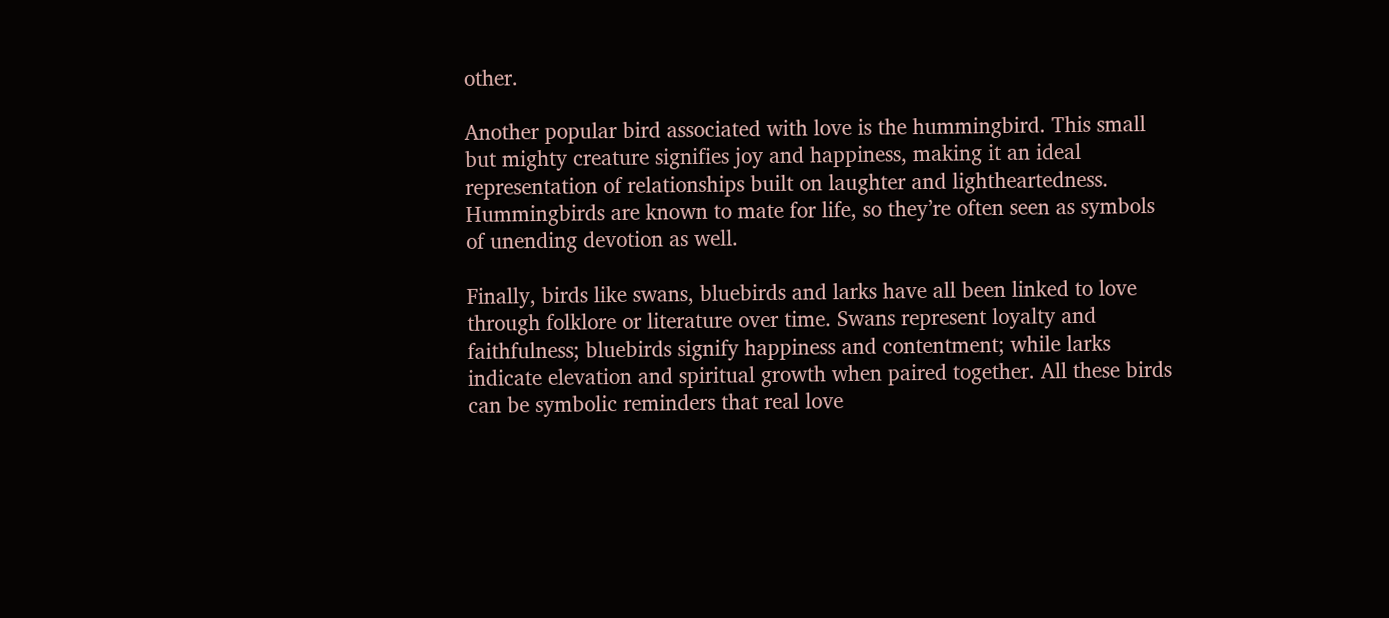other.

Another popular bird associated with love is the hummingbird. This small but mighty creature signifies joy and happiness, making it an ideal representation of relationships built on laughter and lightheartedness. Hummingbirds are known to mate for life, so they’re often seen as symbols of unending devotion as well.

Finally, birds like swans, bluebirds and larks have all been linked to love through folklore or literature over time. Swans represent loyalty and faithfulness; bluebirds signify happiness and contentment; while larks indicate elevation and spiritual growth when paired together. All these birds can be symbolic reminders that real love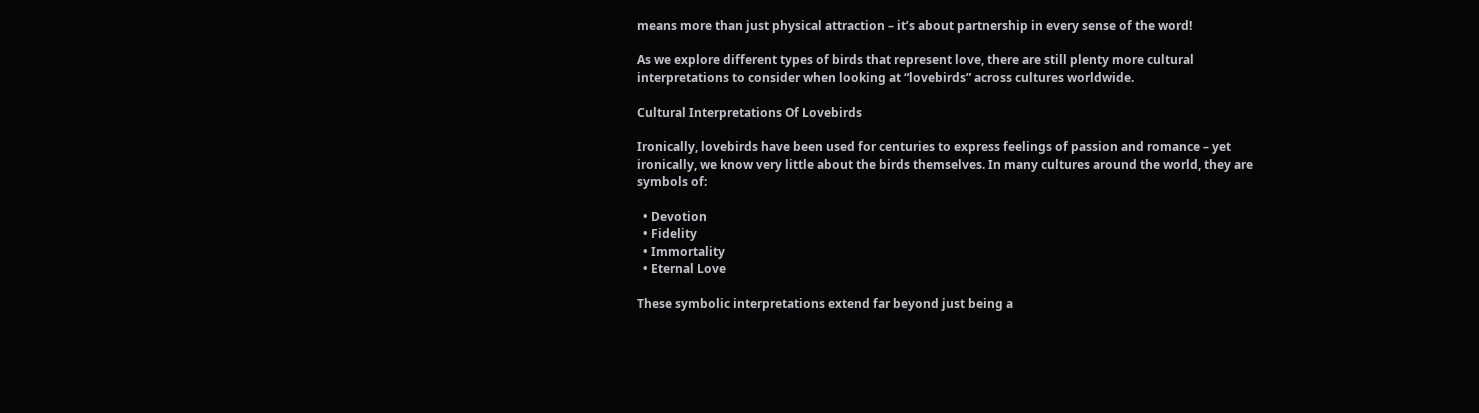means more than just physical attraction – it’s about partnership in every sense of the word!

As we explore different types of birds that represent love, there are still plenty more cultural interpretations to consider when looking at “lovebirds” across cultures worldwide.

Cultural Interpretations Of Lovebirds

Ironically, lovebirds have been used for centuries to express feelings of passion and romance – yet ironically, we know very little about the birds themselves. In many cultures around the world, they are symbols of:

  • Devotion
  • Fidelity
  • Immortality
  • Eternal Love

These symbolic interpretations extend far beyond just being a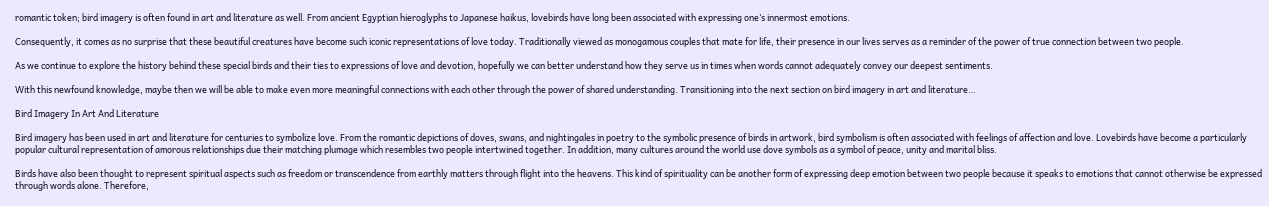romantic token; bird imagery is often found in art and literature as well. From ancient Egyptian hieroglyphs to Japanese haikus, lovebirds have long been associated with expressing one’s innermost emotions.

Consequently, it comes as no surprise that these beautiful creatures have become such iconic representations of love today. Traditionally viewed as monogamous couples that mate for life, their presence in our lives serves as a reminder of the power of true connection between two people.

As we continue to explore the history behind these special birds and their ties to expressions of love and devotion, hopefully we can better understand how they serve us in times when words cannot adequately convey our deepest sentiments.

With this newfound knowledge, maybe then we will be able to make even more meaningful connections with each other through the power of shared understanding. Transitioning into the next section on bird imagery in art and literature…

Bird Imagery In Art And Literature

Bird imagery has been used in art and literature for centuries to symbolize love. From the romantic depictions of doves, swans, and nightingales in poetry to the symbolic presence of birds in artwork, bird symbolism is often associated with feelings of affection and love. Lovebirds have become a particularly popular cultural representation of amorous relationships due their matching plumage which resembles two people intertwined together. In addition, many cultures around the world use dove symbols as a symbol of peace, unity and marital bliss.

Birds have also been thought to represent spiritual aspects such as freedom or transcendence from earthly matters through flight into the heavens. This kind of spirituality can be another form of expressing deep emotion between two people because it speaks to emotions that cannot otherwise be expressed through words alone. Therefore,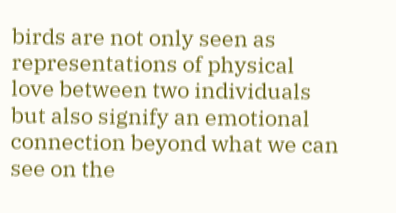birds are not only seen as representations of physical love between two individuals but also signify an emotional connection beyond what we can see on the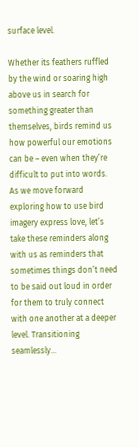surface level.

Whether its feathers ruffled by the wind or soaring high above us in search for something greater than themselves, birds remind us how powerful our emotions can be – even when they’re difficult to put into words. As we move forward exploring how to use bird imagery express love, let’s take these reminders along with us as reminders that sometimes things don’t need to be said out loud in order for them to truly connect with one another at a deeper level. Transitioning seamlessly…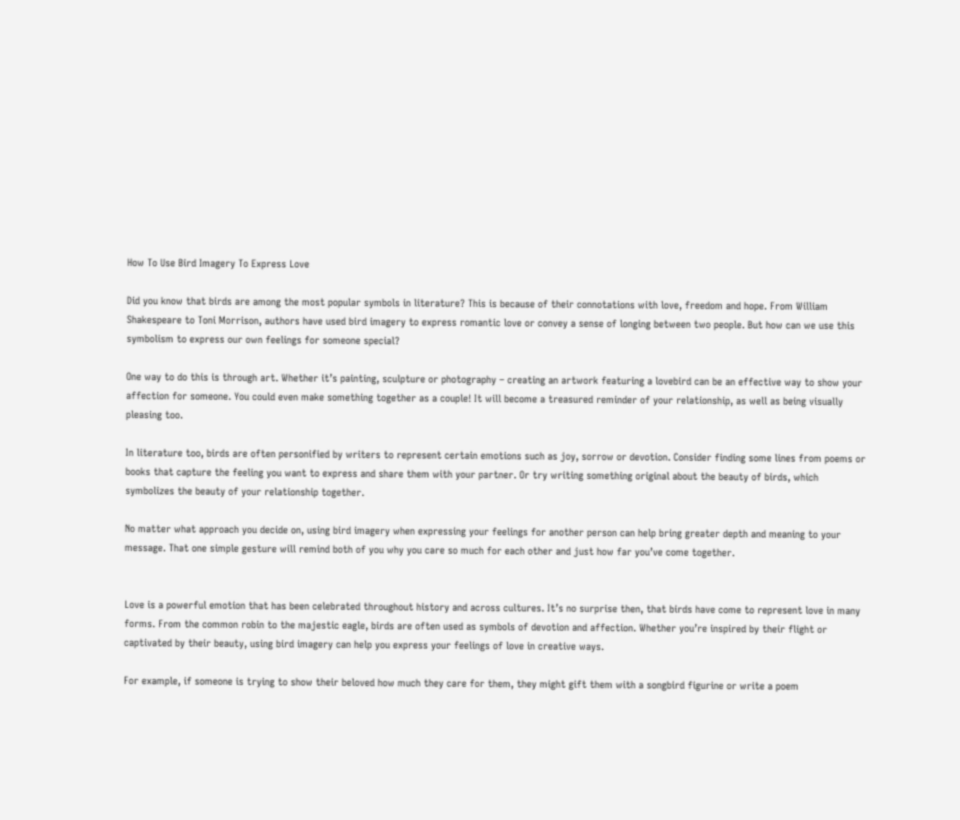How To Use Bird Imagery To Express Love

Did you know that birds are among the most popular symbols in literature? This is because of their connotations with love, freedom and hope. From William Shakespeare to Toni Morrison, authors have used bird imagery to express romantic love or convey a sense of longing between two people. But how can we use this symbolism to express our own feelings for someone special?

One way to do this is through art. Whether it’s painting, sculpture or photography – creating an artwork featuring a lovebird can be an effective way to show your affection for someone. You could even make something together as a couple! It will become a treasured reminder of your relationship, as well as being visually pleasing too.

In literature too, birds are often personified by writers to represent certain emotions such as joy, sorrow or devotion. Consider finding some lines from poems or books that capture the feeling you want to express and share them with your partner. Or try writing something original about the beauty of birds, which symbolizes the beauty of your relationship together.

No matter what approach you decide on, using bird imagery when expressing your feelings for another person can help bring greater depth and meaning to your message. That one simple gesture will remind both of you why you care so much for each other and just how far you’ve come together.


Love is a powerful emotion that has been celebrated throughout history and across cultures. It’s no surprise then, that birds have come to represent love in many forms. From the common robin to the majestic eagle, birds are often used as symbols of devotion and affection. Whether you’re inspired by their flight or captivated by their beauty, using bird imagery can help you express your feelings of love in creative ways.

For example, if someone is trying to show their beloved how much they care for them, they might gift them with a songbird figurine or write a poem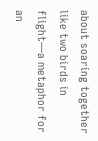about soaring together like two birds in flight—a metaphor for an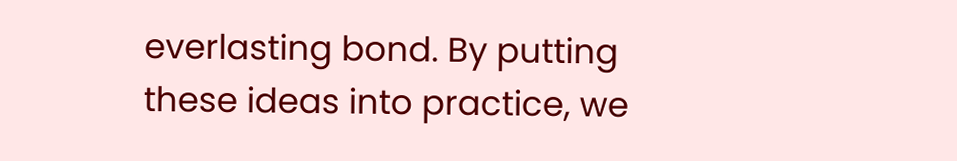everlasting bond. By putting these ideas into practice, we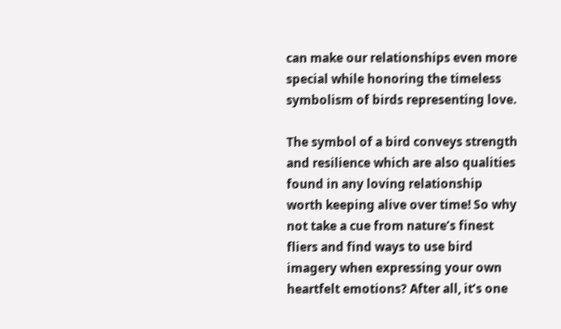can make our relationships even more special while honoring the timeless symbolism of birds representing love.

The symbol of a bird conveys strength and resilience which are also qualities found in any loving relationship worth keeping alive over time! So why not take a cue from nature’s finest fliers and find ways to use bird imagery when expressing your own heartfelt emotions? After all, it’s one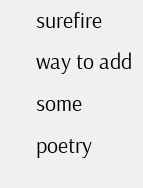surefire way to add some poetry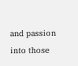and passion into those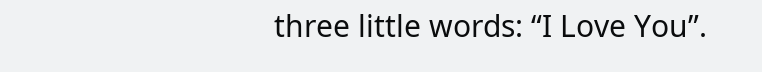three little words: “I Love You”.